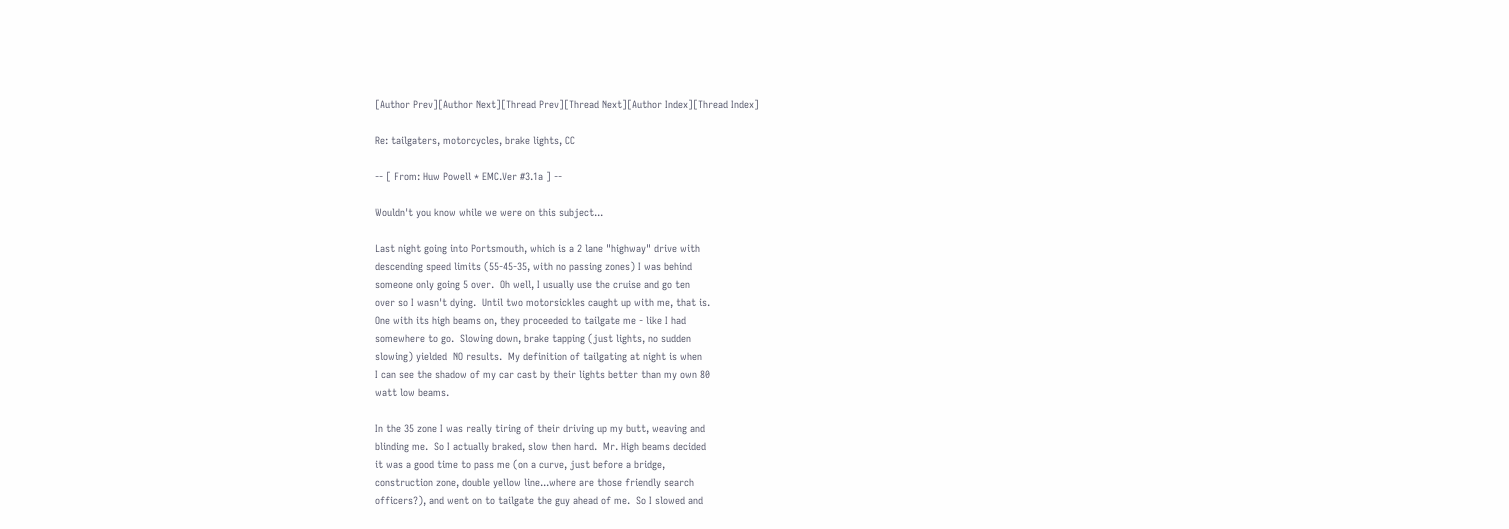[Author Prev][Author Next][Thread Prev][Thread Next][Author Index][Thread Index]

Re: tailgaters, motorcycles, brake lights, CC

-- [ From: Huw Powell * EMC.Ver #3.1a ] --

Wouldn't you know while we were on this subject...

Last night going into Portsmouth, which is a 2 lane "highway" drive with
descending speed limits (55-45-35, with no passing zones) I was behind
someone only going 5 over.  Oh well, I usually use the cruise and go ten
over so I wasn't dying.  Until two motorsickles caught up with me, that is.
One with its high beams on, they proceeded to tailgate me - like I had
somewhere to go.  Slowing down, brake tapping (just lights, no sudden
slowing) yielded  NO results.  My definition of tailgating at night is when
I can see the shadow of my car cast by their lights better than my own 80
watt low beams.

In the 35 zone I was really tiring of their driving up my butt, weaving and
blinding me.  So I actually braked, slow then hard.  Mr. High beams decided
it was a good time to pass me (on a curve, just before a bridge,
construction zone, double yellow line...where are those friendly search
officers?), and went on to tailgate the guy ahead of me.  So I slowed and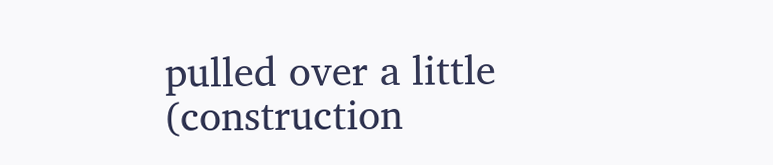pulled over a little (construction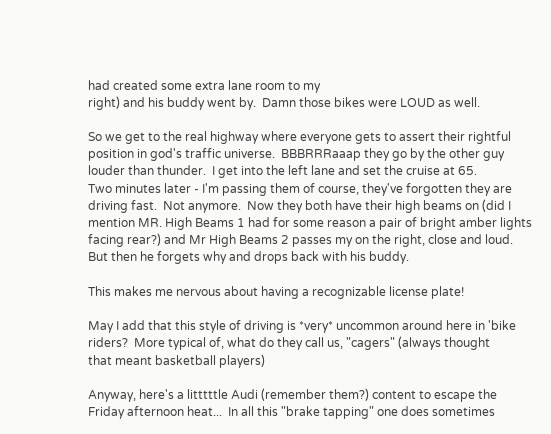had created some extra lane room to my
right) and his buddy went by.  Damn those bikes were LOUD as well.

So we get to the real highway where everyone gets to assert their rightful
position in god's traffic universe.  BBBRRRaaap they go by the other guy
louder than thunder.  I get into the left lane and set the cruise at 65.
Two minutes later - I'm passing them of course, they've forgotten they are
driving fast.  Not anymore.  Now they both have their high beams on (did I
mention MR. High Beams 1 had for some reason a pair of bright amber lights
facing rear?) and Mr High Beams 2 passes my on the right, close and loud.
But then he forgets why and drops back with his buddy.

This makes me nervous about having a recognizable license plate!

May I add that this style of driving is *very* uncommon around here in 'bike
riders?  More typical of, what do they call us, "cagers" (always thought
that meant basketball players)

Anyway, here's a litttttle Audi (remember them?) content to escape the
Friday afternoon heat...  In all this "brake tapping" one does sometimes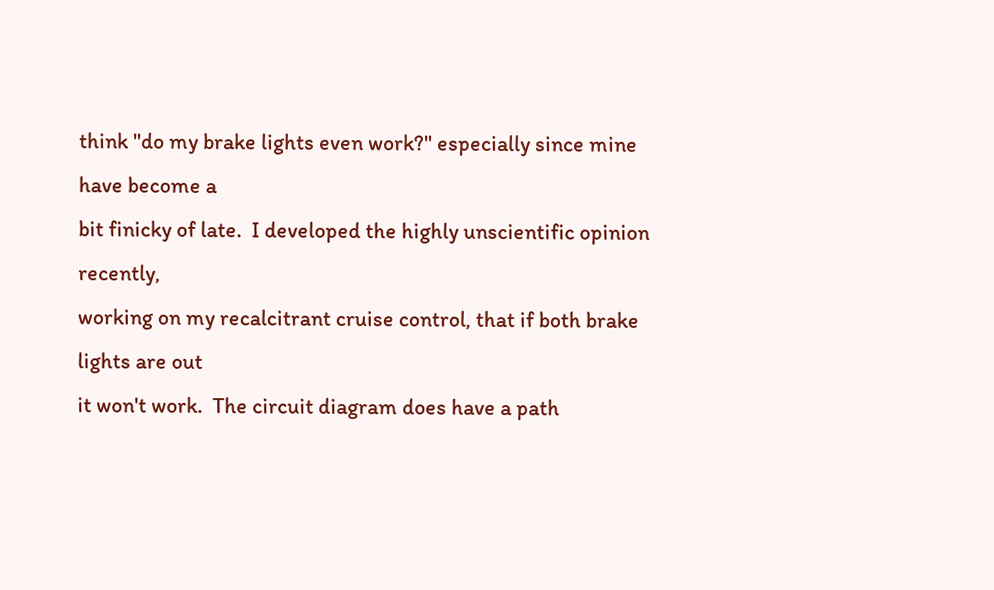think "do my brake lights even work?" especially since mine have become a
bit finicky of late.  I developed the highly unscientific opinion recently,
working on my recalcitrant cruise control, that if both brake lights are out
it won't work.  The circuit diagram does have a path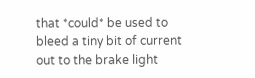that *could* be used to
bleed a tiny bit of current out to the brake light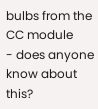bulbs from the CC module
- does anyone know about this?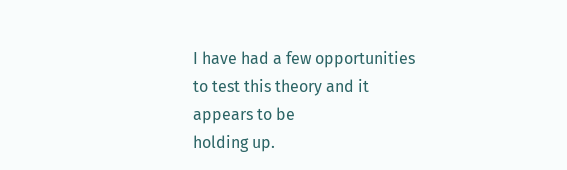I have had a few opportunities to test this theory and it appears to be
holding up.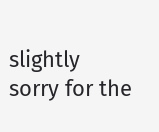slightly sorry for the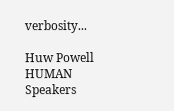verbosity...

Huw Powell
HUMAN Speakers